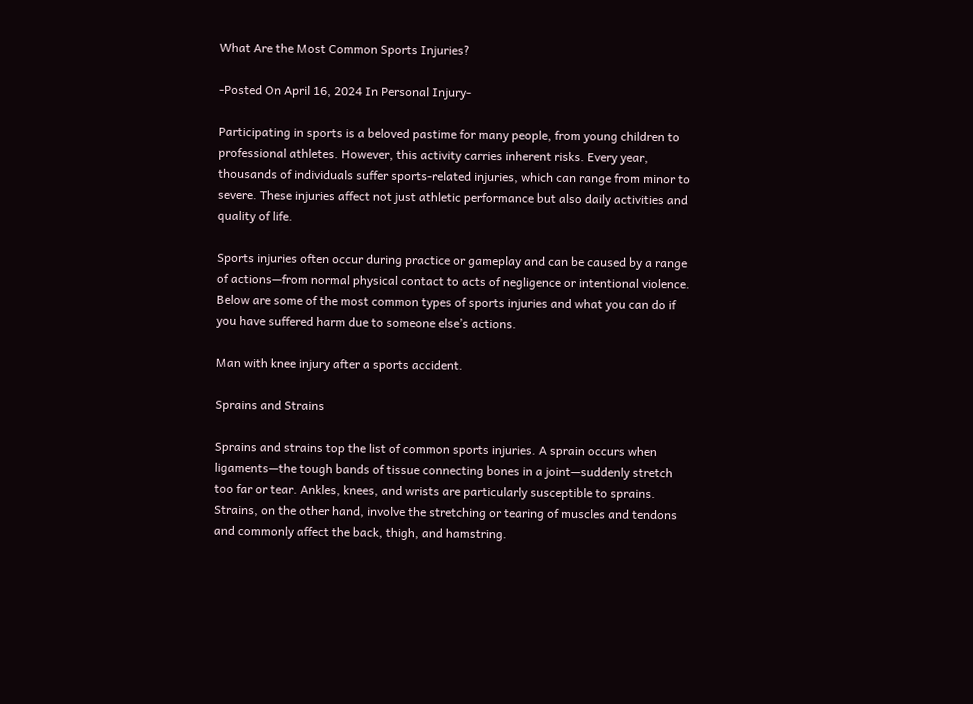What Are the Most Common Sports Injuries?

-Posted On April 16, 2024 In Personal Injury-

Participating in sports is a beloved pastime for many people, from young children to professional athletes. However, this activity carries inherent risks. Every year, thousands of individuals suffer sports-related injuries, which can range from minor to severe. These injuries affect not just athletic performance but also daily activities and quality of life.

Sports injuries often occur during practice or gameplay and can be caused by a range of actions—from normal physical contact to acts of negligence or intentional violence. Below are some of the most common types of sports injuries and what you can do if you have suffered harm due to someone else’s actions.

Man with knee injury after a sports accident.

Sprains and Strains

Sprains and strains top the list of common sports injuries. A sprain occurs when ligaments—the tough bands of tissue connecting bones in a joint—suddenly stretch too far or tear. Ankles, knees, and wrists are particularly susceptible to sprains. Strains, on the other hand, involve the stretching or tearing of muscles and tendons and commonly affect the back, thigh, and hamstring.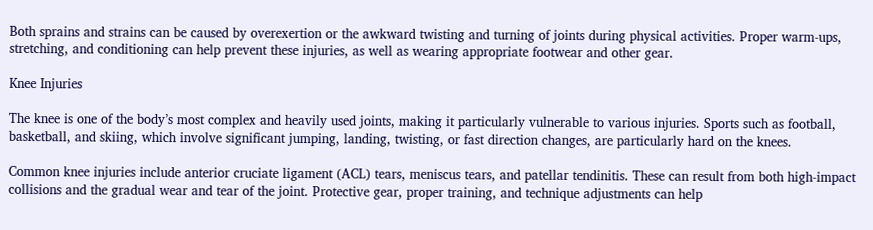Both sprains and strains can be caused by overexertion or the awkward twisting and turning of joints during physical activities. Proper warm-ups, stretching, and conditioning can help prevent these injuries, as well as wearing appropriate footwear and other gear.

Knee Injuries

The knee is one of the body’s most complex and heavily used joints, making it particularly vulnerable to various injuries. Sports such as football, basketball, and skiing, which involve significant jumping, landing, twisting, or fast direction changes, are particularly hard on the knees.

Common knee injuries include anterior cruciate ligament (ACL) tears, meniscus tears, and patellar tendinitis. These can result from both high-impact collisions and the gradual wear and tear of the joint. Protective gear, proper training, and technique adjustments can help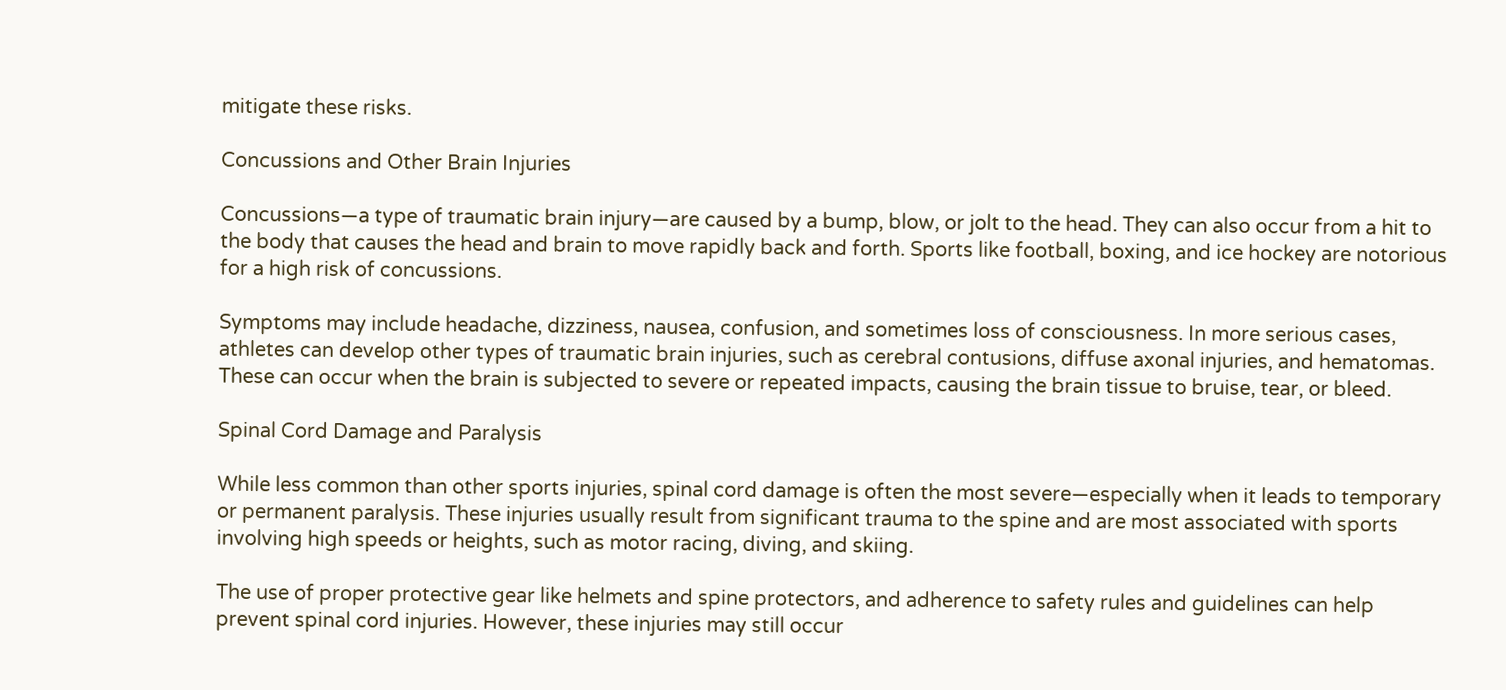mitigate these risks.

Concussions and Other Brain Injuries

Concussions—a type of traumatic brain injury—are caused by a bump, blow, or jolt to the head. They can also occur from a hit to the body that causes the head and brain to move rapidly back and forth. Sports like football, boxing, and ice hockey are notorious for a high risk of concussions.

Symptoms may include headache, dizziness, nausea, confusion, and sometimes loss of consciousness. In more serious cases, athletes can develop other types of traumatic brain injuries, such as cerebral contusions, diffuse axonal injuries, and hematomas. These can occur when the brain is subjected to severe or repeated impacts, causing the brain tissue to bruise, tear, or bleed.

Spinal Cord Damage and Paralysis

While less common than other sports injuries, spinal cord damage is often the most severe—especially when it leads to temporary or permanent paralysis. These injuries usually result from significant trauma to the spine and are most associated with sports involving high speeds or heights, such as motor racing, diving, and skiing.

The use of proper protective gear like helmets and spine protectors, and adherence to safety rules and guidelines can help prevent spinal cord injuries. However, these injuries may still occur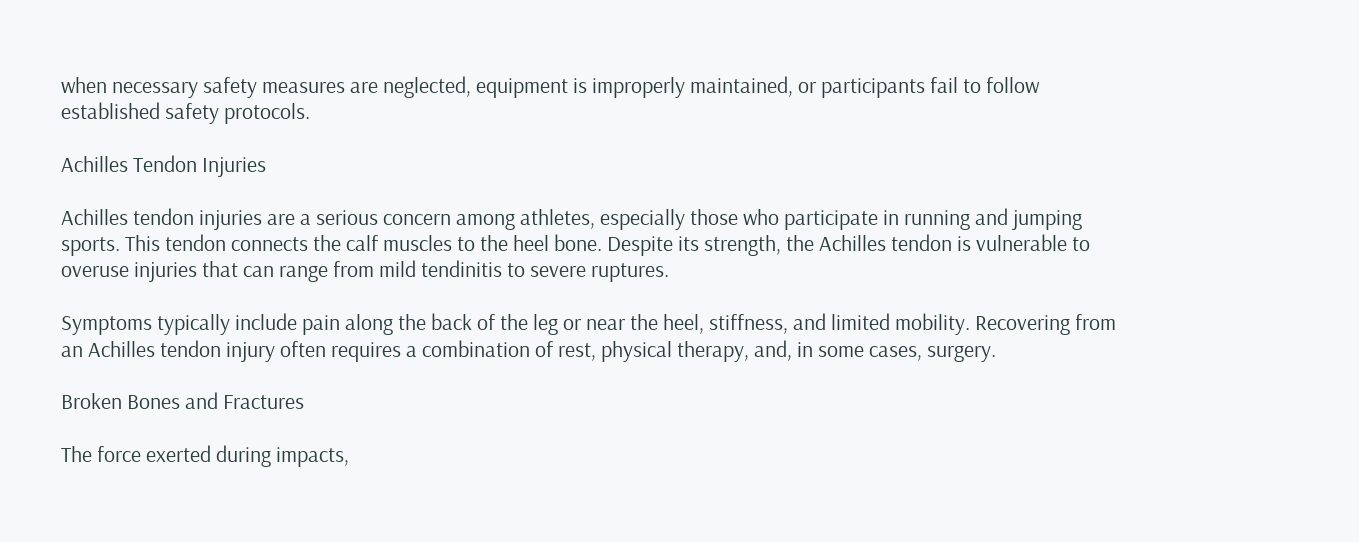when necessary safety measures are neglected, equipment is improperly maintained, or participants fail to follow established safety protocols.

Achilles Tendon Injuries

Achilles tendon injuries are a serious concern among athletes, especially those who participate in running and jumping sports. This tendon connects the calf muscles to the heel bone. Despite its strength, the Achilles tendon is vulnerable to overuse injuries that can range from mild tendinitis to severe ruptures.

Symptoms typically include pain along the back of the leg or near the heel, stiffness, and limited mobility. Recovering from an Achilles tendon injury often requires a combination of rest, physical therapy, and, in some cases, surgery.

Broken Bones and Fractures

The force exerted during impacts,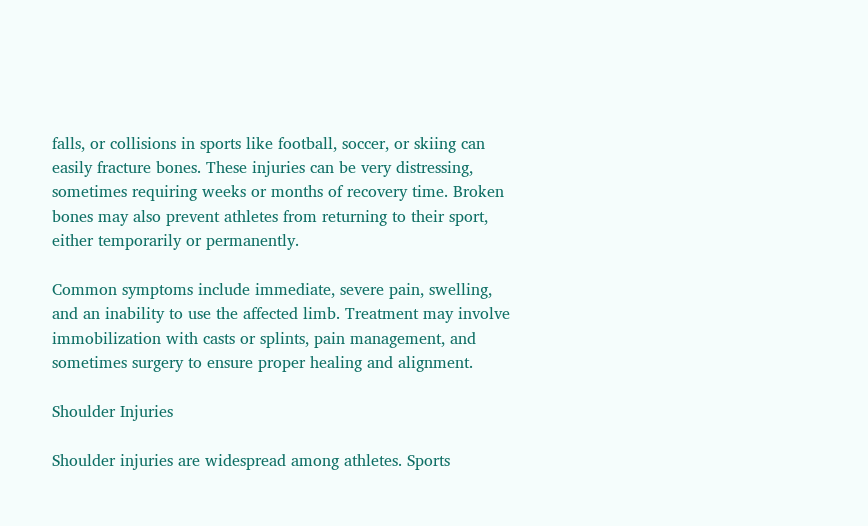falls, or collisions in sports like football, soccer, or skiing can easily fracture bones. These injuries can be very distressing, sometimes requiring weeks or months of recovery time. Broken bones may also prevent athletes from returning to their sport, either temporarily or permanently.

Common symptoms include immediate, severe pain, swelling, and an inability to use the affected limb. Treatment may involve immobilization with casts or splints, pain management, and sometimes surgery to ensure proper healing and alignment.

Shoulder Injuries

Shoulder injuries are widespread among athletes. Sports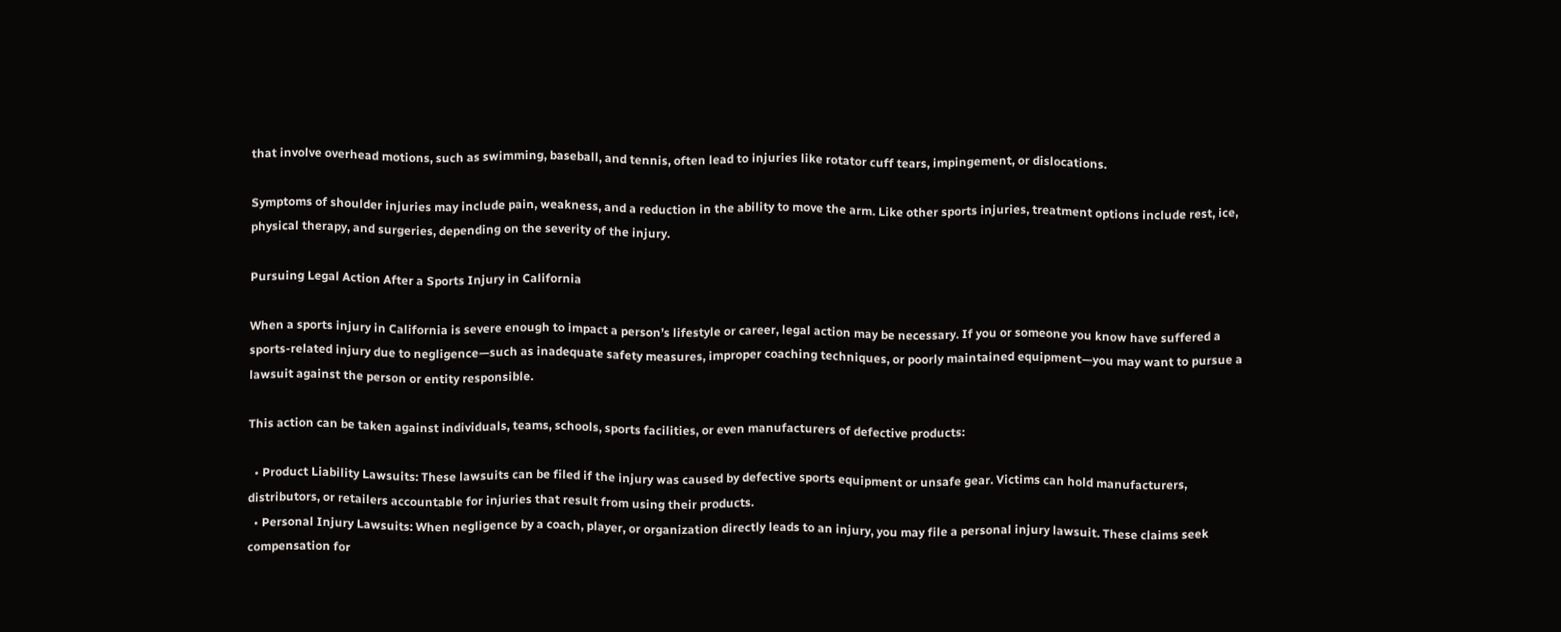that involve overhead motions, such as swimming, baseball, and tennis, often lead to injuries like rotator cuff tears, impingement, or dislocations.

Symptoms of shoulder injuries may include pain, weakness, and a reduction in the ability to move the arm. Like other sports injuries, treatment options include rest, ice, physical therapy, and surgeries, depending on the severity of the injury.

Pursuing Legal Action After a Sports Injury in California

When a sports injury in California is severe enough to impact a person’s lifestyle or career, legal action may be necessary. If you or someone you know have suffered a sports-related injury due to negligence—such as inadequate safety measures, improper coaching techniques, or poorly maintained equipment—you may want to pursue a lawsuit against the person or entity responsible.

This action can be taken against individuals, teams, schools, sports facilities, or even manufacturers of defective products:

  • Product Liability Lawsuits: These lawsuits can be filed if the injury was caused by defective sports equipment or unsafe gear. Victims can hold manufacturers, distributors, or retailers accountable for injuries that result from using their products.
  • Personal Injury Lawsuits: When negligence by a coach, player, or organization directly leads to an injury, you may file a personal injury lawsuit. These claims seek compensation for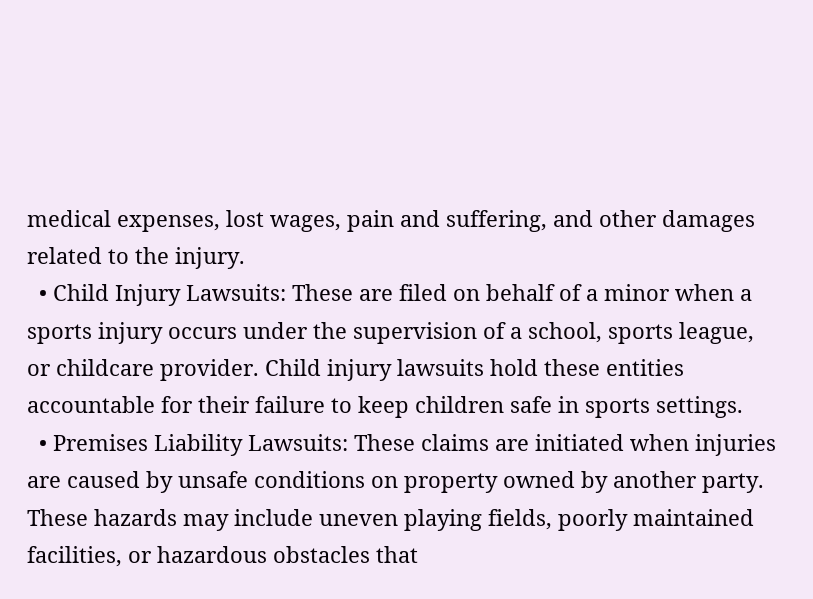medical expenses, lost wages, pain and suffering, and other damages related to the injury.
  • Child Injury Lawsuits: These are filed on behalf of a minor when a sports injury occurs under the supervision of a school, sports league, or childcare provider. Child injury lawsuits hold these entities accountable for their failure to keep children safe in sports settings.
  • Premises Liability Lawsuits: These claims are initiated when injuries are caused by unsafe conditions on property owned by another party. These hazards may include uneven playing fields, poorly maintained facilities, or hazardous obstacles that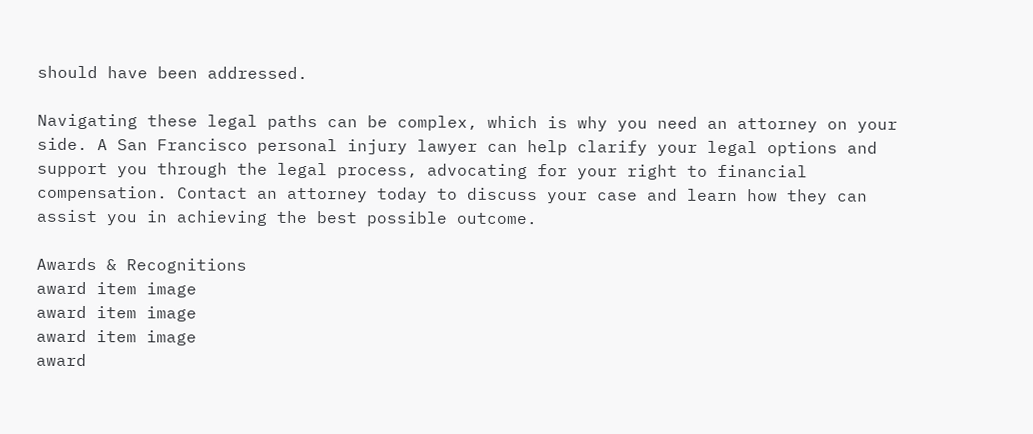should have been addressed.

Navigating these legal paths can be complex, which is why you need an attorney on your side. A San Francisco personal injury lawyer can help clarify your legal options and support you through the legal process, advocating for your right to financial compensation. Contact an attorney today to discuss your case and learn how they can assist you in achieving the best possible outcome.

Awards & Recognitions
award item image
award item image
award item image
award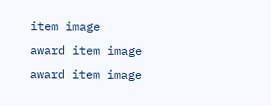item image
award item image
award item image